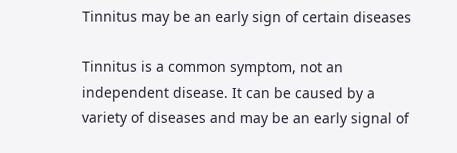Tinnitus may be an early sign of certain diseases

Tinnitus is a common symptom, not an independent disease. It can be caused by a variety of diseases and may be an early signal of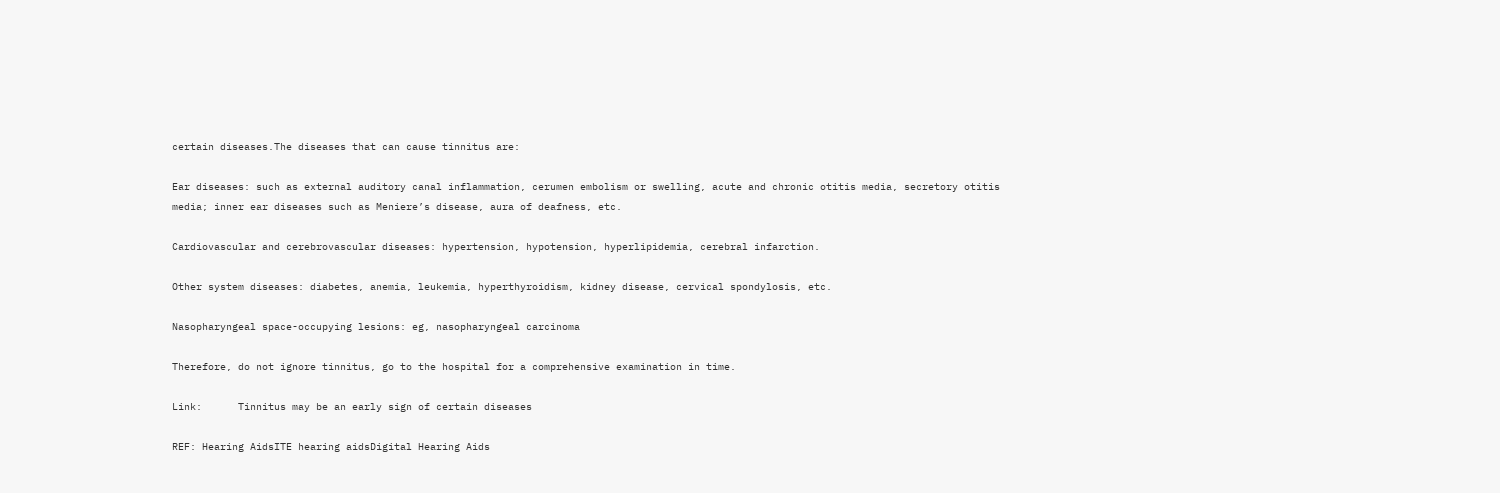certain diseases.The diseases that can cause tinnitus are:

Ear diseases: such as external auditory canal inflammation, cerumen embolism or swelling, acute and chronic otitis media, secretory otitis media; inner ear diseases such as Meniere’s disease, aura of deafness, etc.

Cardiovascular and cerebrovascular diseases: hypertension, hypotension, hyperlipidemia, cerebral infarction.

Other system diseases: diabetes, anemia, leukemia, hyperthyroidism, kidney disease, cervical spondylosis, etc.

Nasopharyngeal space-occupying lesions: eg, nasopharyngeal carcinoma

Therefore, do not ignore tinnitus, go to the hospital for a comprehensive examination in time.

Link:      Tinnitus may be an early sign of certain diseases

REF: Hearing AidsITE hearing aidsDigital Hearing Aids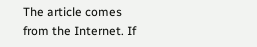The article comes from the Internet. If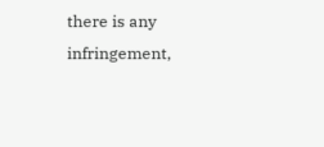there is any infringement,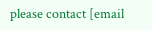please contact [email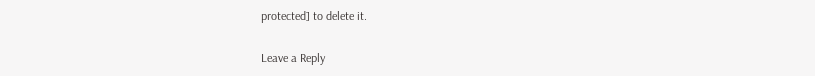protected] to delete it.

Leave a Reply